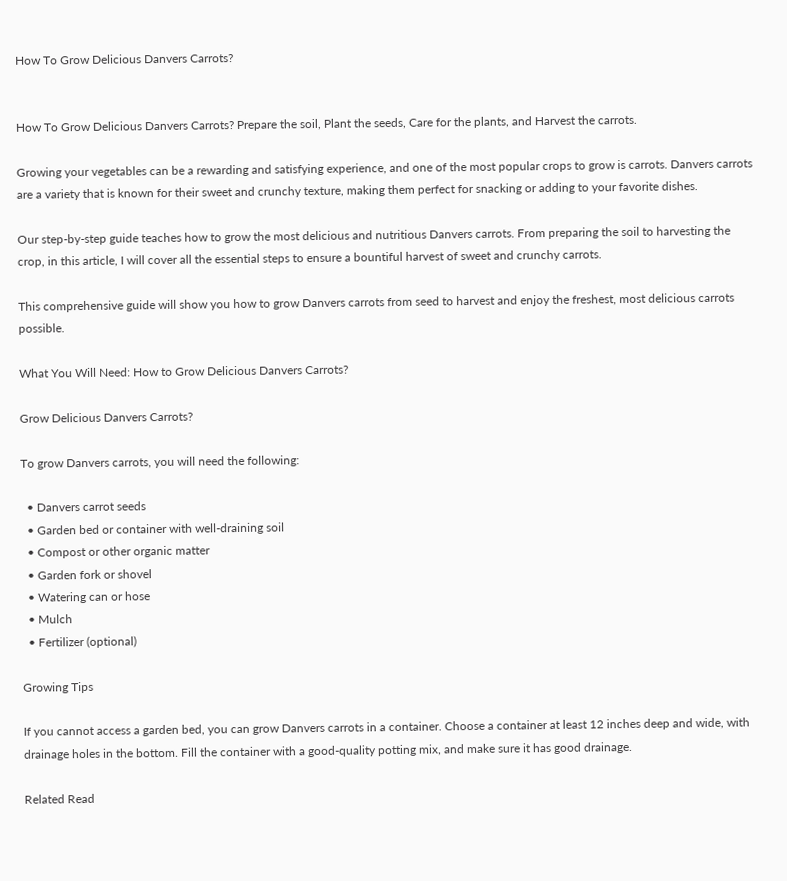How To Grow Delicious Danvers Carrots?


How To Grow Delicious Danvers Carrots? Prepare the soil, Plant the seeds, Care for the plants, and Harvest the carrots.

Growing your vegetables can be a rewarding and satisfying experience, and one of the most popular crops to grow is carrots. Danvers carrots are a variety that is known for their sweet and crunchy texture, making them perfect for snacking or adding to your favorite dishes.

Our step-by-step guide teaches how to grow the most delicious and nutritious Danvers carrots. From preparing the soil to harvesting the crop, in this article, I will cover all the essential steps to ensure a bountiful harvest of sweet and crunchy carrots.

This comprehensive guide will show you how to grow Danvers carrots from seed to harvest and enjoy the freshest, most delicious carrots possible.

What You Will Need: How to Grow Delicious Danvers Carrots?

Grow Delicious Danvers Carrots?

To grow Danvers carrots, you will need the following:

  • Danvers carrot seeds
  • Garden bed or container with well-draining soil
  • Compost or other organic matter
  • Garden fork or shovel
  • Watering can or hose
  • Mulch
  • Fertilizer (optional)

Growing Tips

If you cannot access a garden bed, you can grow Danvers carrots in a container. Choose a container at least 12 inches deep and wide, with drainage holes in the bottom. Fill the container with a good-quality potting mix, and make sure it has good drainage.

Related Read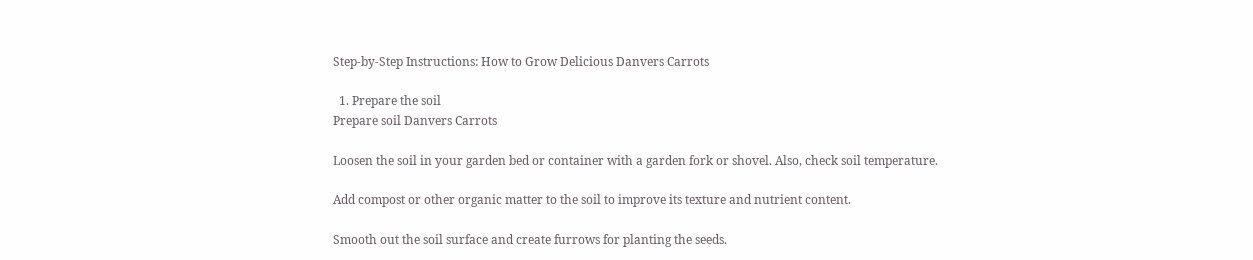Step-by-Step Instructions: How to Grow Delicious Danvers Carrots

  1. Prepare the soil
Prepare soil Danvers Carrots

Loosen the soil in your garden bed or container with a garden fork or shovel. Also, check soil temperature.

Add compost or other organic matter to the soil to improve its texture and nutrient content.

Smooth out the soil surface and create furrows for planting the seeds.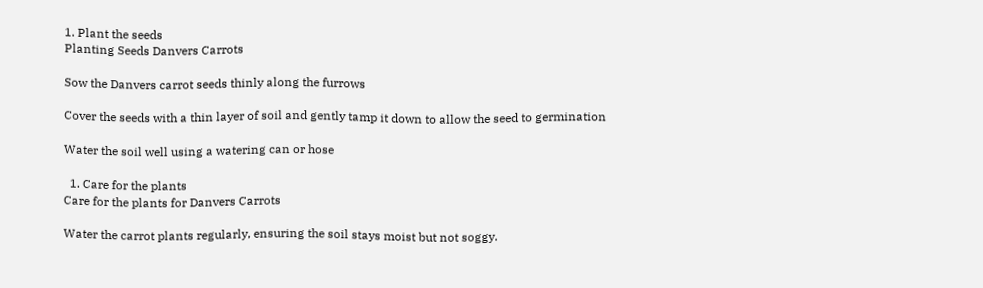1. Plant the seeds
Planting Seeds Danvers Carrots

Sow the Danvers carrot seeds thinly along the furrows

Cover the seeds with a thin layer of soil and gently tamp it down to allow the seed to germination

Water the soil well using a watering can or hose

  1. Care for the plants
Care for the plants for Danvers Carrots

Water the carrot plants regularly, ensuring the soil stays moist but not soggy.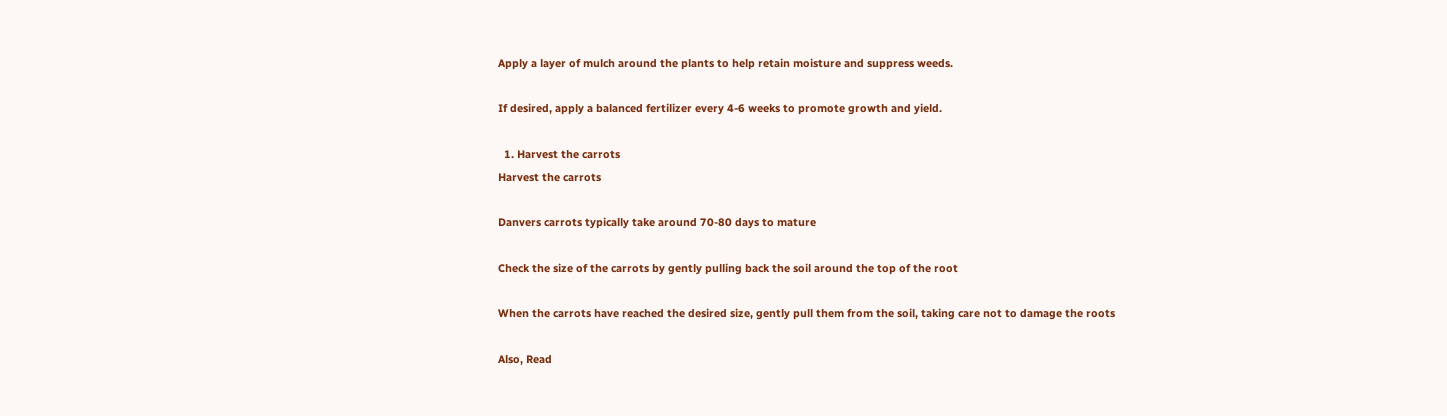Apply a layer of mulch around the plants to help retain moisture and suppress weeds.

If desired, apply a balanced fertilizer every 4-6 weeks to promote growth and yield.

  1. Harvest the carrots
Harvest the carrots

Danvers carrots typically take around 70-80 days to mature

Check the size of the carrots by gently pulling back the soil around the top of the root

When the carrots have reached the desired size, gently pull them from the soil, taking care not to damage the roots

Also, Read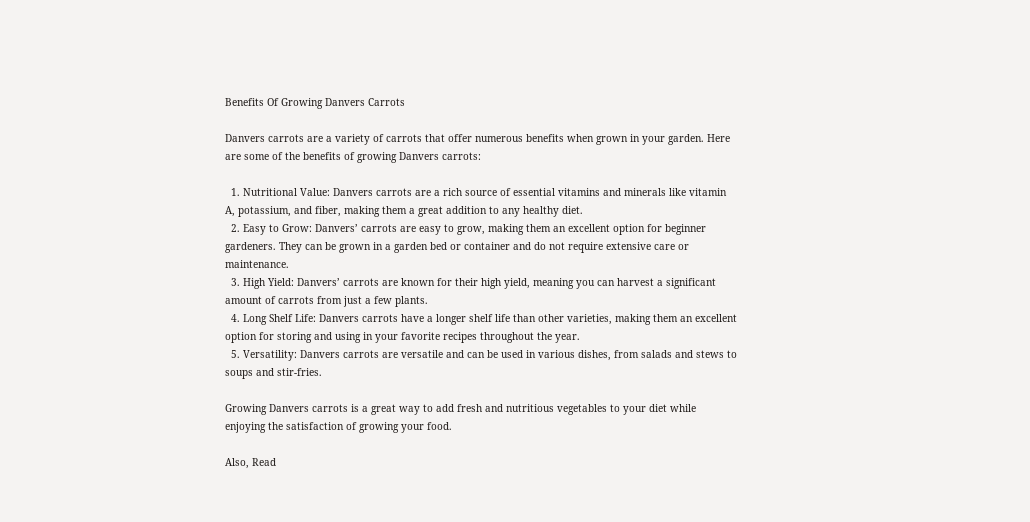Benefits Of Growing Danvers Carrots

Danvers carrots are a variety of carrots that offer numerous benefits when grown in your garden. Here are some of the benefits of growing Danvers carrots:

  1. Nutritional Value: Danvers carrots are a rich source of essential vitamins and minerals like vitamin A, potassium, and fiber, making them a great addition to any healthy diet.
  2. Easy to Grow: Danvers’ carrots are easy to grow, making them an excellent option for beginner gardeners. They can be grown in a garden bed or container and do not require extensive care or maintenance.
  3. High Yield: Danvers’ carrots are known for their high yield, meaning you can harvest a significant amount of carrots from just a few plants.
  4. Long Shelf Life: Danvers carrots have a longer shelf life than other varieties, making them an excellent option for storing and using in your favorite recipes throughout the year.
  5. Versatility: Danvers carrots are versatile and can be used in various dishes, from salads and stews to soups and stir-fries.

Growing Danvers carrots is a great way to add fresh and nutritious vegetables to your diet while enjoying the satisfaction of growing your food.

Also, Read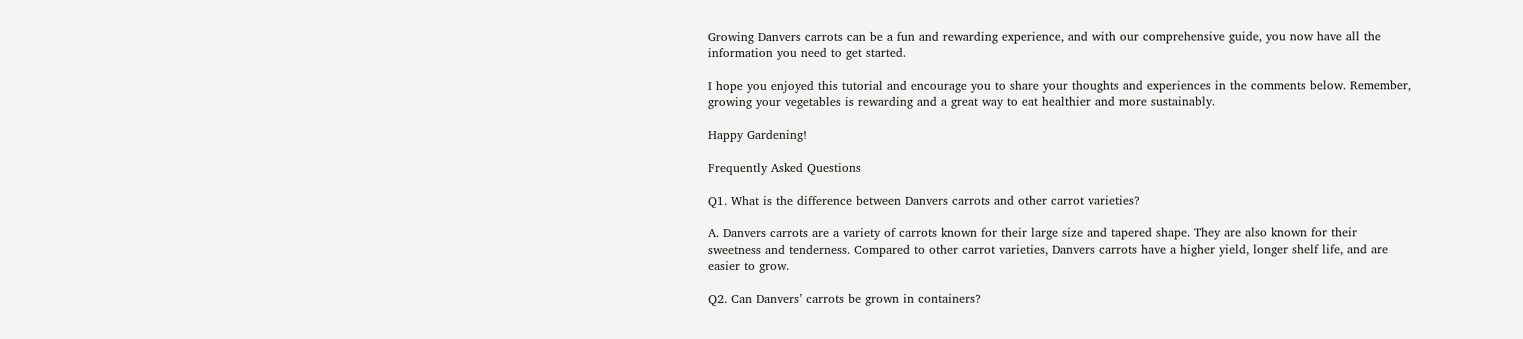Growing Danvers carrots can be a fun and rewarding experience, and with our comprehensive guide, you now have all the information you need to get started.

I hope you enjoyed this tutorial and encourage you to share your thoughts and experiences in the comments below. Remember, growing your vegetables is rewarding and a great way to eat healthier and more sustainably.

Happy Gardening!

Frequently Asked Questions

Q1. What is the difference between Danvers carrots and other carrot varieties?

A. Danvers carrots are a variety of carrots known for their large size and tapered shape. They are also known for their sweetness and tenderness. Compared to other carrot varieties, Danvers carrots have a higher yield, longer shelf life, and are easier to grow.

Q2. Can Danvers’ carrots be grown in containers?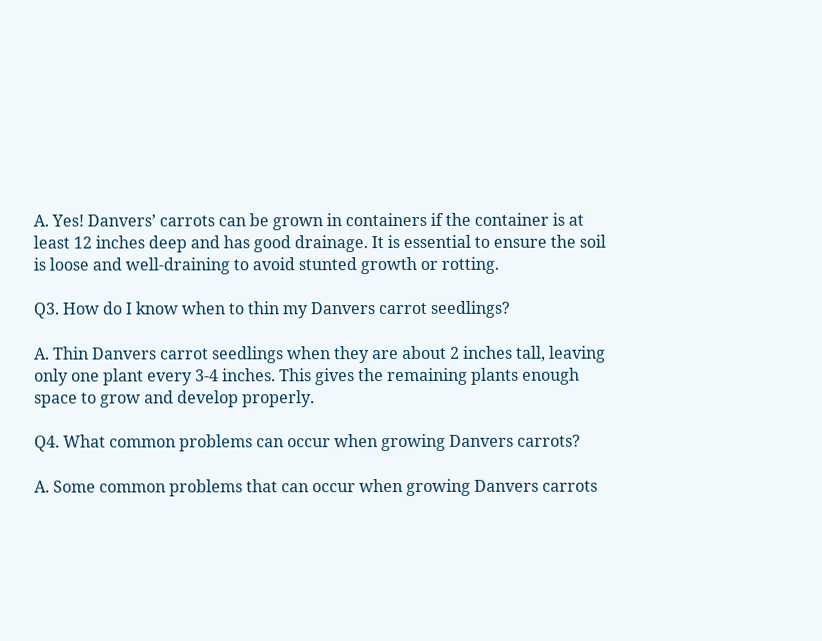A. Yes! Danvers’ carrots can be grown in containers if the container is at least 12 inches deep and has good drainage. It is essential to ensure the soil is loose and well-draining to avoid stunted growth or rotting.

Q3. How do I know when to thin my Danvers carrot seedlings?

A. Thin Danvers carrot seedlings when they are about 2 inches tall, leaving only one plant every 3-4 inches. This gives the remaining plants enough space to grow and develop properly.

Q4. What common problems can occur when growing Danvers carrots?

A. Some common problems that can occur when growing Danvers carrots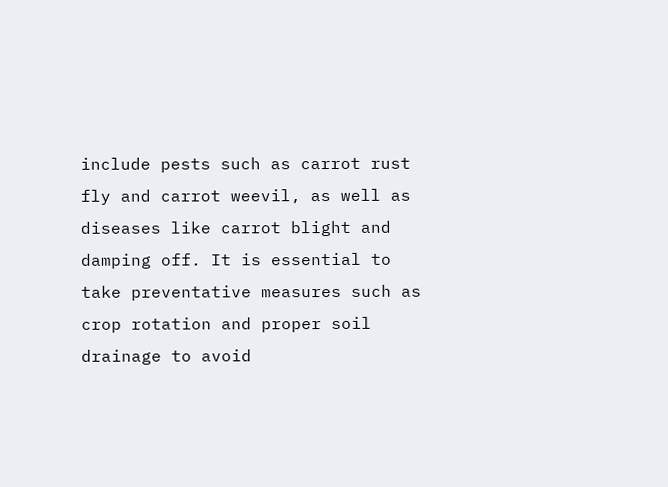include pests such as carrot rust fly and carrot weevil, as well as diseases like carrot blight and damping off. It is essential to take preventative measures such as crop rotation and proper soil drainage to avoid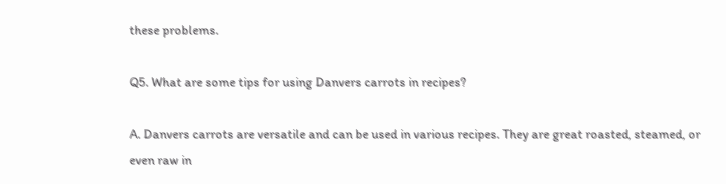these problems.

Q5. What are some tips for using Danvers carrots in recipes?

A. Danvers carrots are versatile and can be used in various recipes. They are great roasted, steamed, or even raw in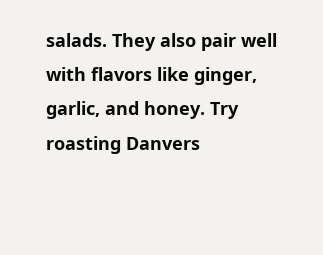salads. They also pair well with flavors like ginger, garlic, and honey. Try roasting Danvers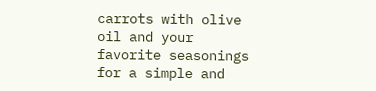carrots with olive oil and your favorite seasonings for a simple and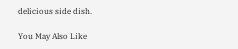delicious side dish.

You May Also Like